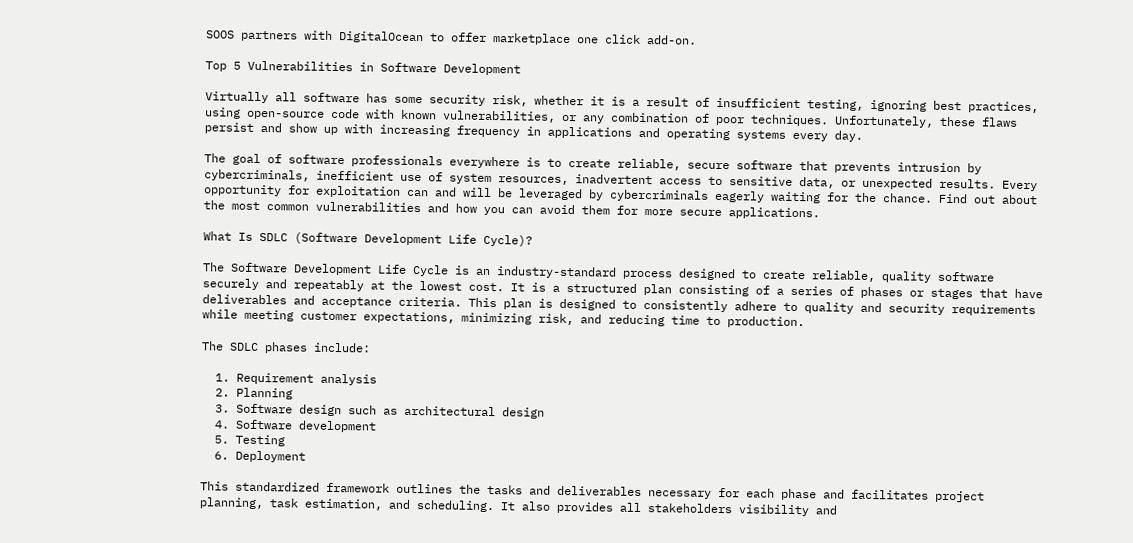SOOS partners with DigitalOcean to offer marketplace one click add-on.

Top 5 Vulnerabilities in Software Development

Virtually all software has some security risk, whether it is a result of insufficient testing, ignoring best practices, using open-source code with known vulnerabilities, or any combination of poor techniques. Unfortunately, these flaws persist and show up with increasing frequency in applications and operating systems every day.

The goal of software professionals everywhere is to create reliable, secure software that prevents intrusion by cybercriminals, inefficient use of system resources, inadvertent access to sensitive data, or unexpected results. Every opportunity for exploitation can and will be leveraged by cybercriminals eagerly waiting for the chance. Find out about the most common vulnerabilities and how you can avoid them for more secure applications.

What Is SDLC (Software Development Life Cycle)?

The Software Development Life Cycle is an industry-standard process designed to create reliable, quality software securely and repeatably at the lowest cost. It is a structured plan consisting of a series of phases or stages that have deliverables and acceptance criteria. This plan is designed to consistently adhere to quality and security requirements while meeting customer expectations, minimizing risk, and reducing time to production.

The SDLC phases include:

  1. Requirement analysis
  2. Planning
  3. Software design such as architectural design
  4. Software development
  5. Testing
  6. Deployment

This standardized framework outlines the tasks and deliverables necessary for each phase and facilitates project planning, task estimation, and scheduling. It also provides all stakeholders visibility and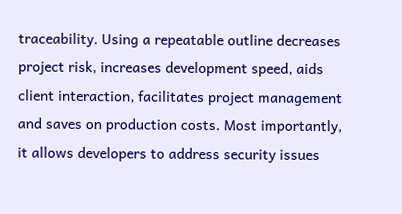traceability. Using a repeatable outline decreases project risk, increases development speed, aids client interaction, facilitates project management and saves on production costs. Most importantly, it allows developers to address security issues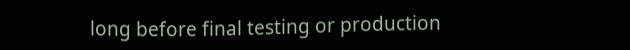long before final testing or production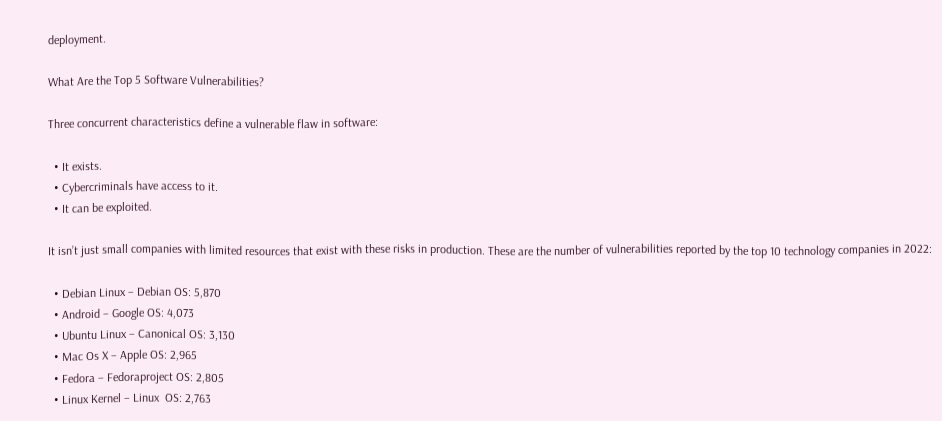deployment.

What Are the Top 5 Software Vulnerabilities?

Three concurrent characteristics define a vulnerable flaw in software:

  • It exists.
  • Cybercriminals have access to it.
  • It can be exploited.

It isn’t just small companies with limited resources that exist with these risks in production. These are the number of vulnerabilities reported by the top 10 technology companies in 2022:

  • Debian Linux – Debian OS: 5,870
  • Android – Google OS: 4,073
  • Ubuntu Linux – Canonical OS: 3,130
  • Mac Os X – Apple OS: 2,965
  • Fedora – Fedoraproject OS: 2,805
  • Linux Kernel – Linux  OS: 2,763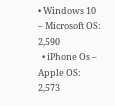• Windows 10 – Microsoft OS: 2,590
  • iPhone Os – Apple OS: 2,573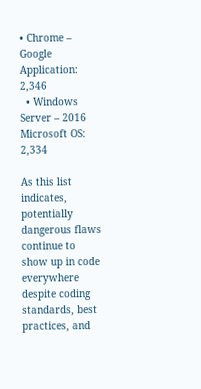• Chrome – Google Application: 2,346
  • Windows Server – 2016 Microsoft OS: 2,334

As this list indicates, potentially dangerous flaws continue to show up in code everywhere despite coding standards, best practices, and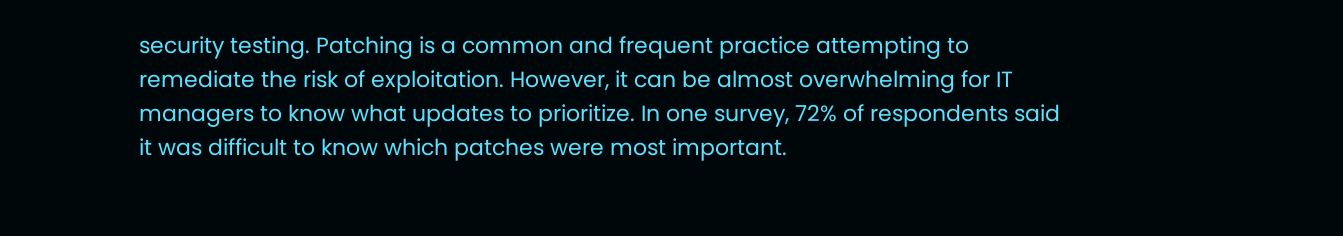security testing. Patching is a common and frequent practice attempting to remediate the risk of exploitation. However, it can be almost overwhelming for IT managers to know what updates to prioritize. In one survey, 72% of respondents said it was difficult to know which patches were most important.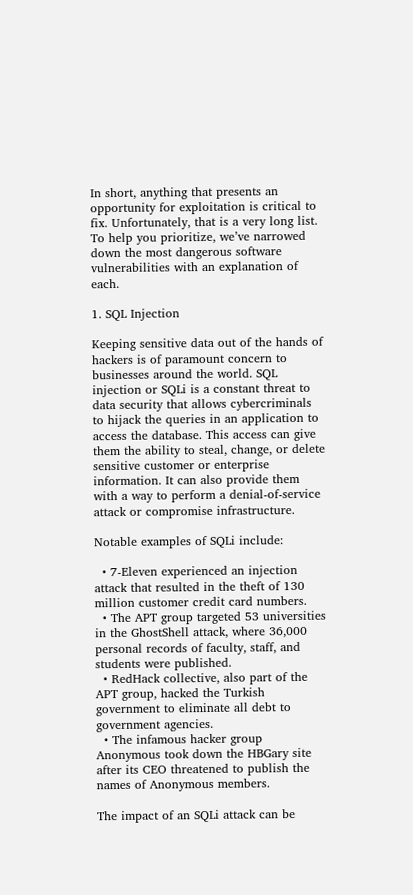In short, anything that presents an opportunity for exploitation is critical to fix. Unfortunately, that is a very long list. To help you prioritize, we’ve narrowed down the most dangerous software vulnerabilities with an explanation of each.

1. SQL Injection

Keeping sensitive data out of the hands of hackers is of paramount concern to businesses around the world. SQL injection or SQLi is a constant threat to data security that allows cybercriminals to hijack the queries in an application to access the database. This access can give them the ability to steal, change, or delete sensitive customer or enterprise information. It can also provide them with a way to perform a denial-of-service attack or compromise infrastructure.

Notable examples of SQLi include:

  • 7-Eleven experienced an injection attack that resulted in the theft of 130 million customer credit card numbers.
  • The APT group targeted 53 universities in the GhostShell attack, where 36,000 personal records of faculty, staff, and students were published.
  • RedHack collective, also part of the APT group, hacked the Turkish government to eliminate all debt to government agencies.
  • The infamous hacker group Anonymous took down the HBGary site after its CEO threatened to publish the names of Anonymous members.

The impact of an SQLi attack can be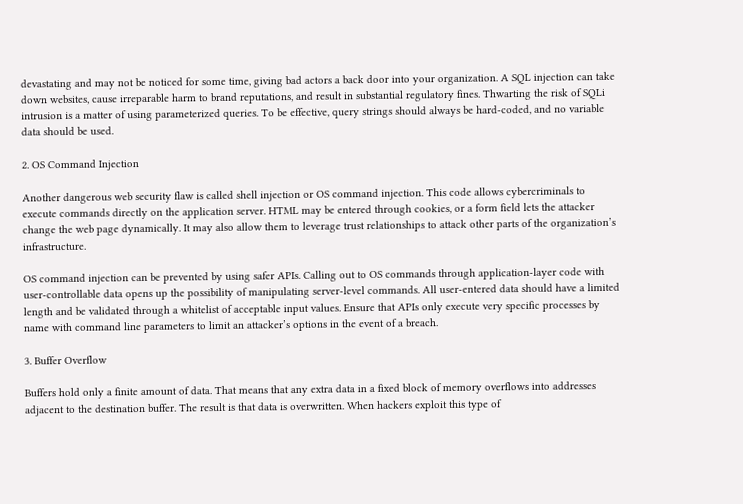devastating and may not be noticed for some time, giving bad actors a back door into your organization. A SQL injection can take down websites, cause irreparable harm to brand reputations, and result in substantial regulatory fines. Thwarting the risk of SQLi intrusion is a matter of using parameterized queries. To be effective, query strings should always be hard-coded, and no variable data should be used.

2. OS Command Injection

Another dangerous web security flaw is called shell injection or OS command injection. This code allows cybercriminals to execute commands directly on the application server. HTML may be entered through cookies, or a form field lets the attacker change the web page dynamically. It may also allow them to leverage trust relationships to attack other parts of the organization’s infrastructure.

OS command injection can be prevented by using safer APIs. Calling out to OS commands through application-layer code with user-controllable data opens up the possibility of manipulating server-level commands. All user-entered data should have a limited length and be validated through a whitelist of acceptable input values. Ensure that APIs only execute very specific processes by name with command line parameters to limit an attacker’s options in the event of a breach.

3. Buffer Overflow

Buffers hold only a finite amount of data. That means that any extra data in a fixed block of memory overflows into addresses adjacent to the destination buffer. The result is that data is overwritten. When hackers exploit this type of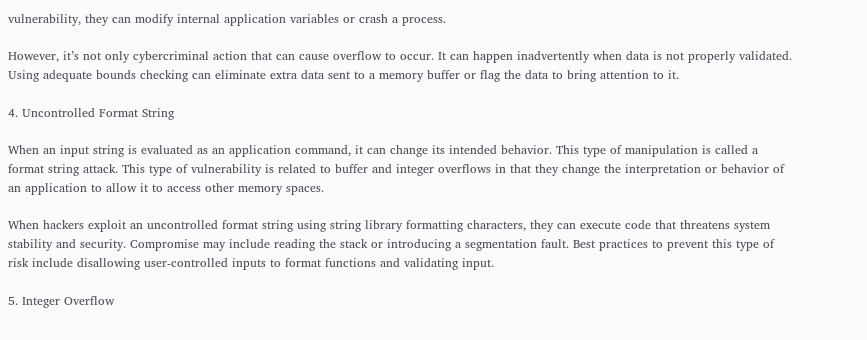vulnerability, they can modify internal application variables or crash a process.

However, it’s not only cybercriminal action that can cause overflow to occur. It can happen inadvertently when data is not properly validated. Using adequate bounds checking can eliminate extra data sent to a memory buffer or flag the data to bring attention to it.

4. Uncontrolled Format String

When an input string is evaluated as an application command, it can change its intended behavior. This type of manipulation is called a format string attack. This type of vulnerability is related to buffer and integer overflows in that they change the interpretation or behavior of an application to allow it to access other memory spaces.

When hackers exploit an uncontrolled format string using string library formatting characters, they can execute code that threatens system stability and security. Compromise may include reading the stack or introducing a segmentation fault. Best practices to prevent this type of risk include disallowing user-controlled inputs to format functions and validating input.

5. Integer Overflow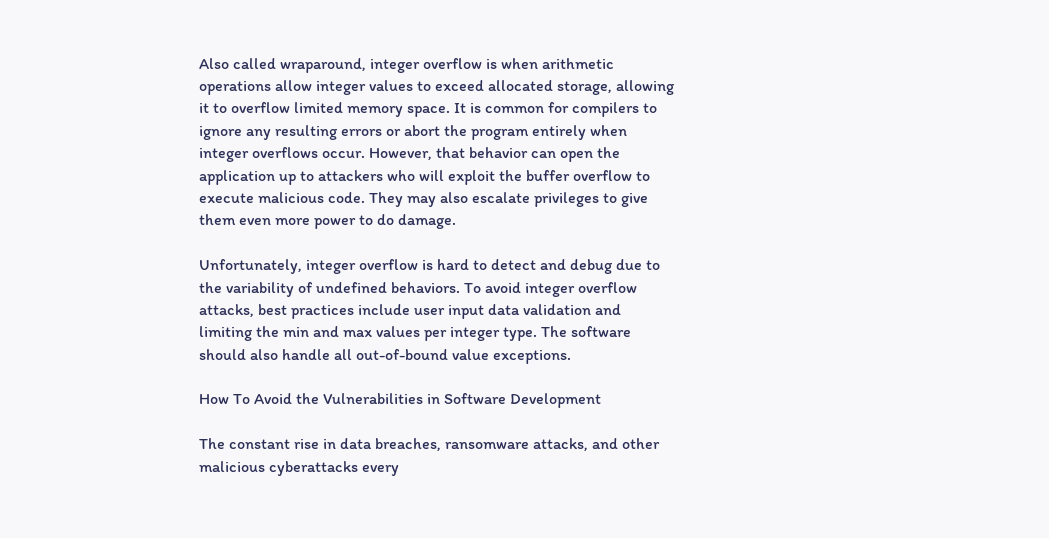Also called wraparound, integer overflow is when arithmetic operations allow integer values to exceed allocated storage, allowing it to overflow limited memory space. It is common for compilers to ignore any resulting errors or abort the program entirely when integer overflows occur. However, that behavior can open the application up to attackers who will exploit the buffer overflow to execute malicious code. They may also escalate privileges to give them even more power to do damage.

Unfortunately, integer overflow is hard to detect and debug due to the variability of undefined behaviors. To avoid integer overflow attacks, best practices include user input data validation and limiting the min and max values per integer type. The software should also handle all out-of-bound value exceptions.

How To Avoid the Vulnerabilities in Software Development

The constant rise in data breaches, ransomware attacks, and other malicious cyberattacks every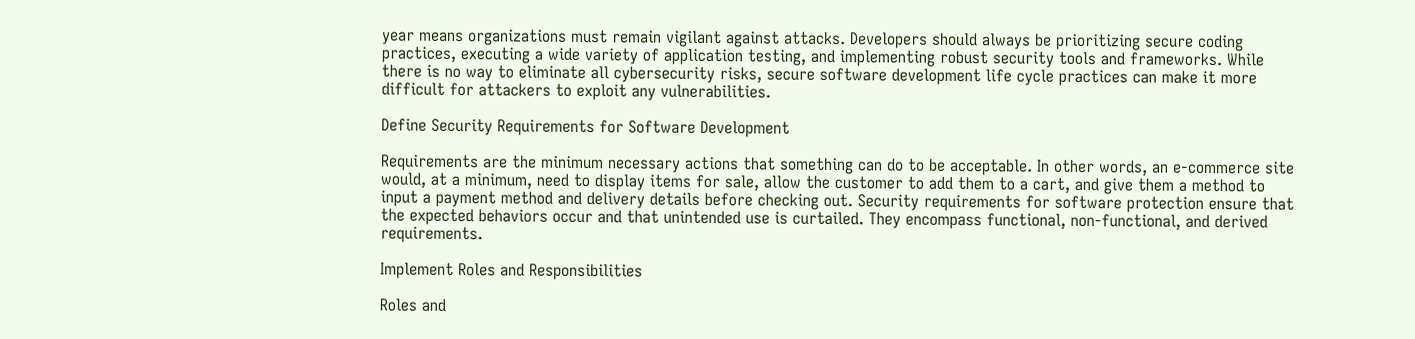year means organizations must remain vigilant against attacks. Developers should always be prioritizing secure coding practices, executing a wide variety of application testing, and implementing robust security tools and frameworks. While there is no way to eliminate all cybersecurity risks, secure software development life cycle practices can make it more difficult for attackers to exploit any vulnerabilities.

Define Security Requirements for Software Development

Requirements are the minimum necessary actions that something can do to be acceptable. In other words, an e-commerce site would, at a minimum, need to display items for sale, allow the customer to add them to a cart, and give them a method to input a payment method and delivery details before checking out. Security requirements for software protection ensure that the expected behaviors occur and that unintended use is curtailed. They encompass functional, non-functional, and derived requirements.

Implement Roles and Responsibilities

Roles and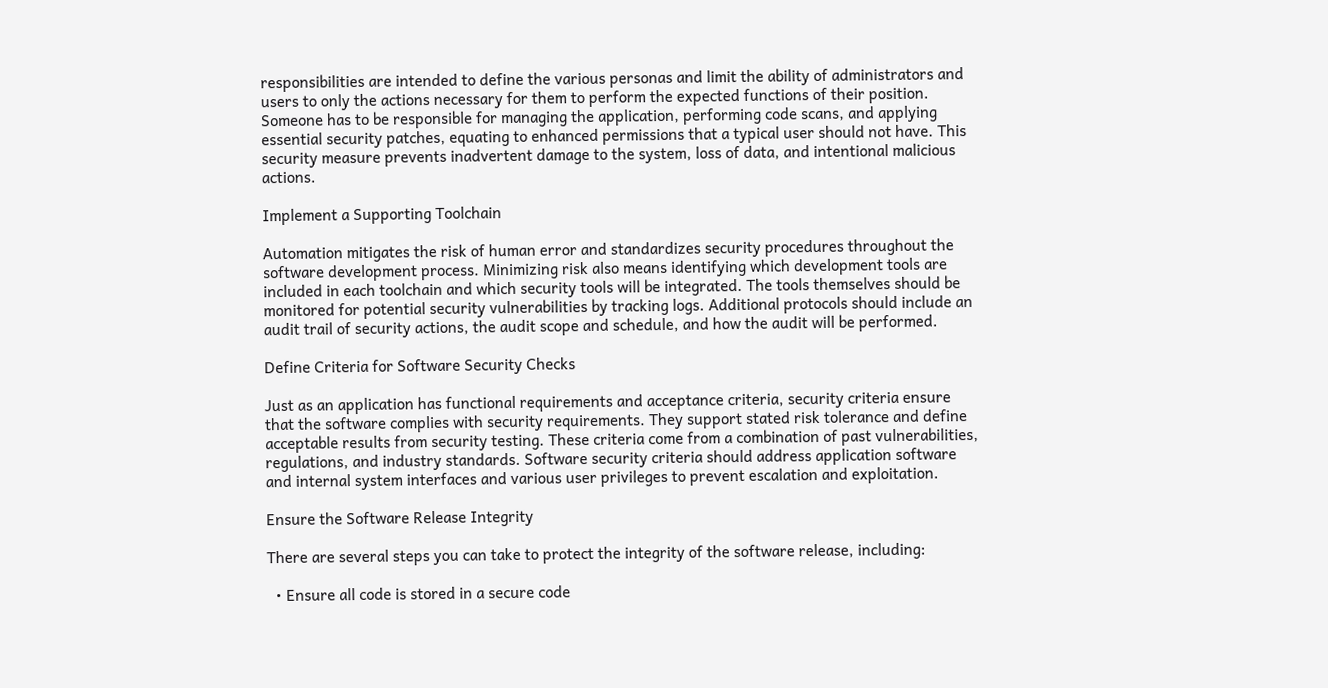responsibilities are intended to define the various personas and limit the ability of administrators and users to only the actions necessary for them to perform the expected functions of their position. Someone has to be responsible for managing the application, performing code scans, and applying essential security patches, equating to enhanced permissions that a typical user should not have. This security measure prevents inadvertent damage to the system, loss of data, and intentional malicious actions.

Implement a Supporting Toolchain

Automation mitigates the risk of human error and standardizes security procedures throughout the software development process. Minimizing risk also means identifying which development tools are included in each toolchain and which security tools will be integrated. The tools themselves should be monitored for potential security vulnerabilities by tracking logs. Additional protocols should include an audit trail of security actions, the audit scope and schedule, and how the audit will be performed.

Define Criteria for Software Security Checks

Just as an application has functional requirements and acceptance criteria, security criteria ensure that the software complies with security requirements. They support stated risk tolerance and define acceptable results from security testing. These criteria come from a combination of past vulnerabilities, regulations, and industry standards. Software security criteria should address application software and internal system interfaces and various user privileges to prevent escalation and exploitation.

Ensure the Software Release Integrity

There are several steps you can take to protect the integrity of the software release, including:

  • Ensure all code is stored in a secure code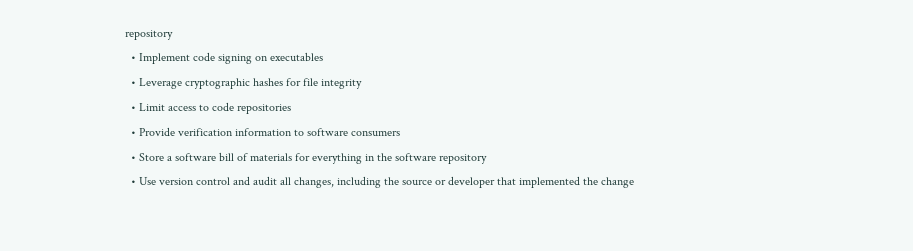repository
  • Implement code signing on executables
  • Leverage cryptographic hashes for file integrity
  • Limit access to code repositories
  • Provide verification information to software consumers
  • Store a software bill of materials for everything in the software repository
  • Use version control and audit all changes, including the source or developer that implemented the change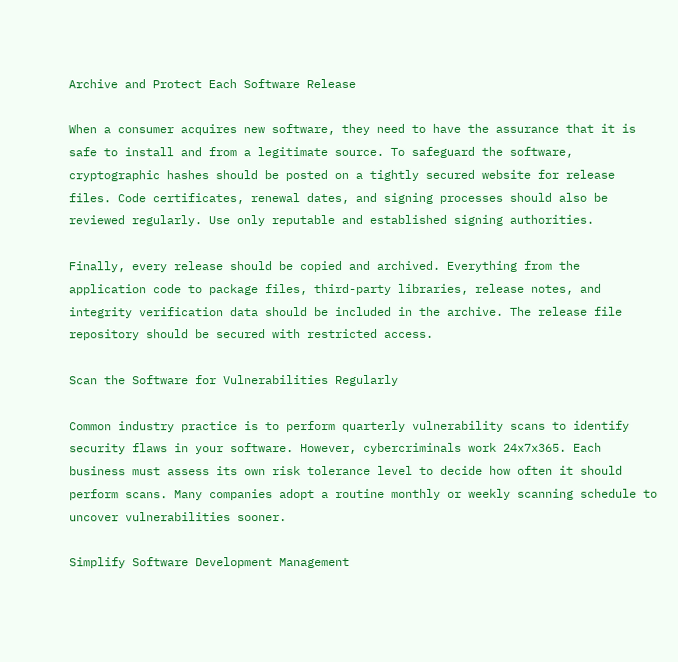Archive and Protect Each Software Release

When a consumer acquires new software, they need to have the assurance that it is safe to install and from a legitimate source. To safeguard the software, cryptographic hashes should be posted on a tightly secured website for release files. Code certificates, renewal dates, and signing processes should also be reviewed regularly. Use only reputable and established signing authorities.

Finally, every release should be copied and archived. Everything from the application code to package files, third-party libraries, release notes, and integrity verification data should be included in the archive. The release file repository should be secured with restricted access.

Scan the Software for Vulnerabilities Regularly

Common industry practice is to perform quarterly vulnerability scans to identify security flaws in your software. However, cybercriminals work 24x7x365. Each business must assess its own risk tolerance level to decide how often it should perform scans. Many companies adopt a routine monthly or weekly scanning schedule to uncover vulnerabilities sooner.

Simplify Software Development Management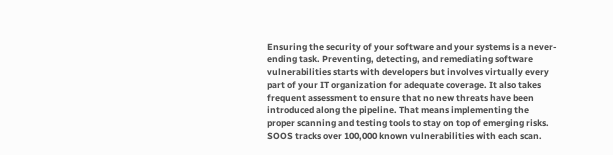Ensuring the security of your software and your systems is a never-ending task. Preventing, detecting, and remediating software vulnerabilities starts with developers but involves virtually every part of your IT organization for adequate coverage. It also takes frequent assessment to ensure that no new threats have been introduced along the pipeline. That means implementing the proper scanning and testing tools to stay on top of emerging risks. SOOS tracks over 100,000 known vulnerabilities with each scan.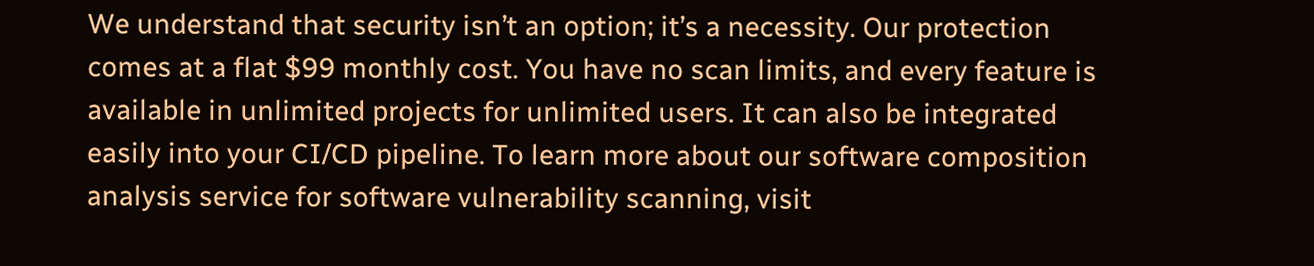We understand that security isn’t an option; it’s a necessity. Our protection comes at a flat $99 monthly cost. You have no scan limits, and every feature is available in unlimited projects for unlimited users. It can also be integrated easily into your CI/CD pipeline. To learn more about our software composition analysis service for software vulnerability scanning, visit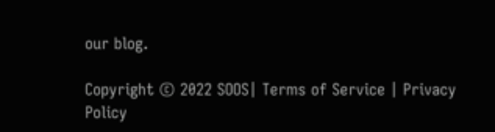our blog.

Copyright © 2022 SOOS| Terms of Service | Privacy Policy